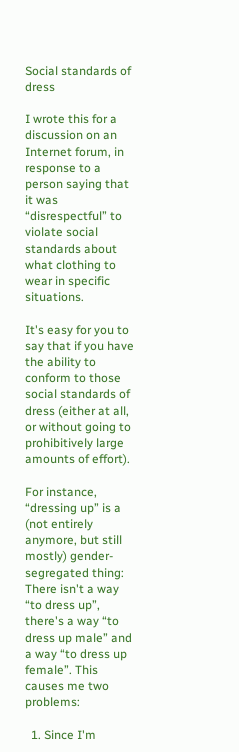Social standards of dress

I wrote this for a discussion on an Internet forum, in response to a person saying that it was “disrespectful” to violate social standards about what clothing to wear in specific situations.

It's easy for you to say that if you have the ability to conform to those social standards of dress (either at all, or without going to prohibitively large amounts of effort).

For instance, “dressing up” is a (not entirely anymore, but still mostly) gender-segregated thing: There isn't a way “to dress up”, there's a way “to dress up male” and a way “to dress up female”. This causes me two problems:

  1. Since I'm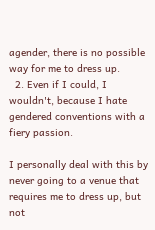agender, there is no possible way for me to dress up.
  2. Even if I could, I wouldn't, because I hate gendered conventions with a fiery passion.

I personally deal with this by never going to a venue that requires me to dress up, but not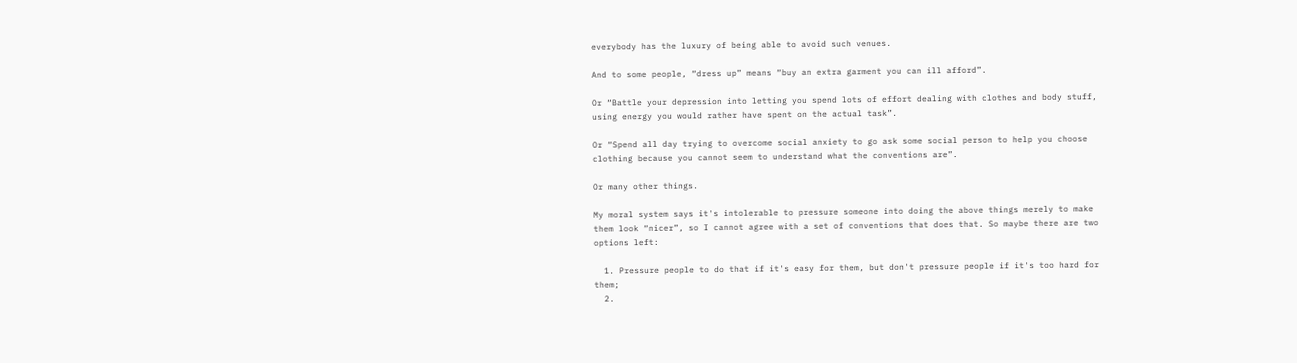everybody has the luxury of being able to avoid such venues.

And to some people, “dress up” means “buy an extra garment you can ill afford”.

Or “Battle your depression into letting you spend lots of effort dealing with clothes and body stuff, using energy you would rather have spent on the actual task”.

Or “Spend all day trying to overcome social anxiety to go ask some social person to help you choose clothing because you cannot seem to understand what the conventions are”.

Or many other things.

My moral system says it's intolerable to pressure someone into doing the above things merely to make them look “nicer”, so I cannot agree with a set of conventions that does that. So maybe there are two options left:

  1. Pressure people to do that if it's easy for them, but don't pressure people if it's too hard for them;
  2.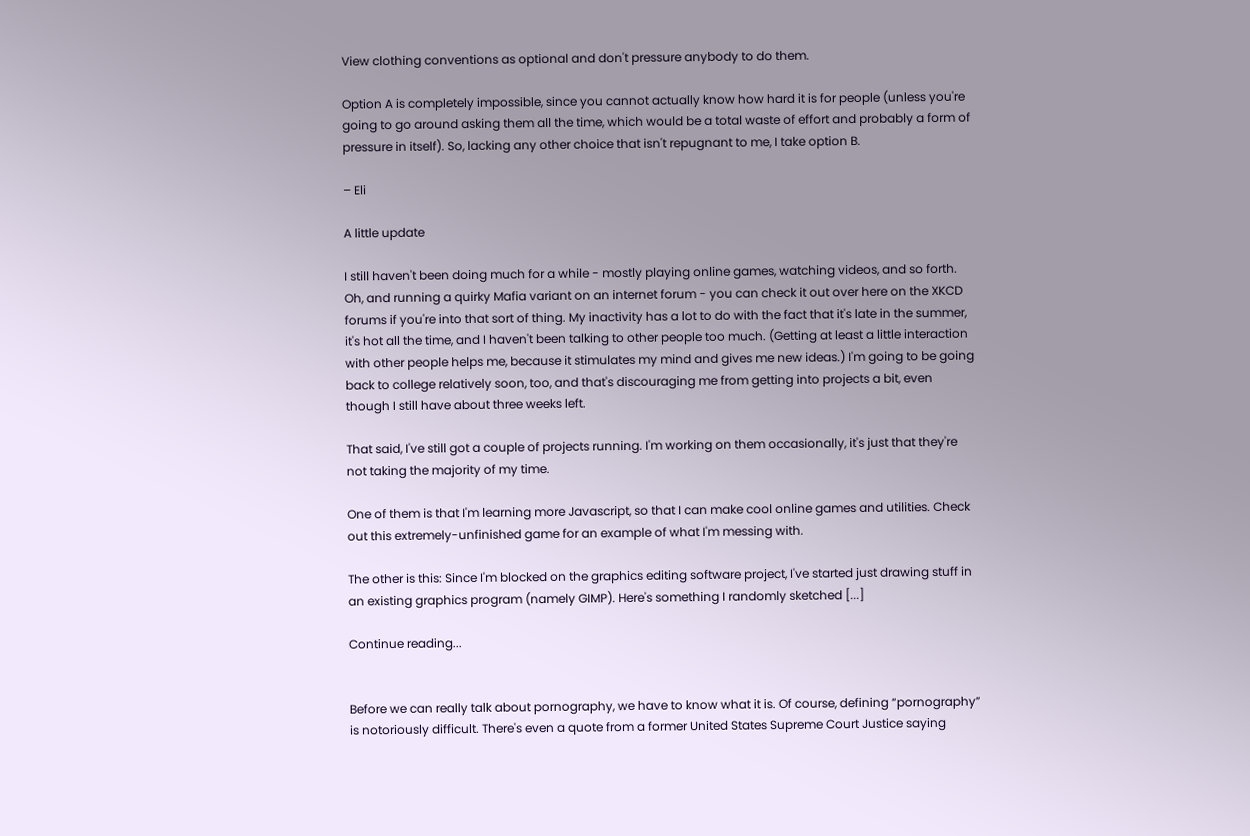View clothing conventions as optional and don't pressure anybody to do them.

Option A is completely impossible, since you cannot actually know how hard it is for people (unless you're going to go around asking them all the time, which would be a total waste of effort and probably a form of pressure in itself). So, lacking any other choice that isn't repugnant to me, I take option B.

– Eli

A little update

I still haven't been doing much for a while - mostly playing online games, watching videos, and so forth. Oh, and running a quirky Mafia variant on an internet forum - you can check it out over here on the XKCD forums if you're into that sort of thing. My inactivity has a lot to do with the fact that it's late in the summer, it's hot all the time, and I haven't been talking to other people too much. (Getting at least a little interaction with other people helps me, because it stimulates my mind and gives me new ideas.) I'm going to be going back to college relatively soon, too, and that's discouraging me from getting into projects a bit, even though I still have about three weeks left.

That said, I've still got a couple of projects running. I'm working on them occasionally, it's just that they're not taking the majority of my time.

One of them is that I'm learning more Javascript, so that I can make cool online games and utilities. Check out this extremely-unfinished game for an example of what I'm messing with.

The other is this: Since I'm blocked on the graphics editing software project, I've started just drawing stuff in an existing graphics program (namely GIMP). Here's something I randomly sketched [...]

Continue reading...


Before we can really talk about pornography, we have to know what it is. Of course, defining “pornography” is notoriously difficult. There's even a quote from a former United States Supreme Court Justice saying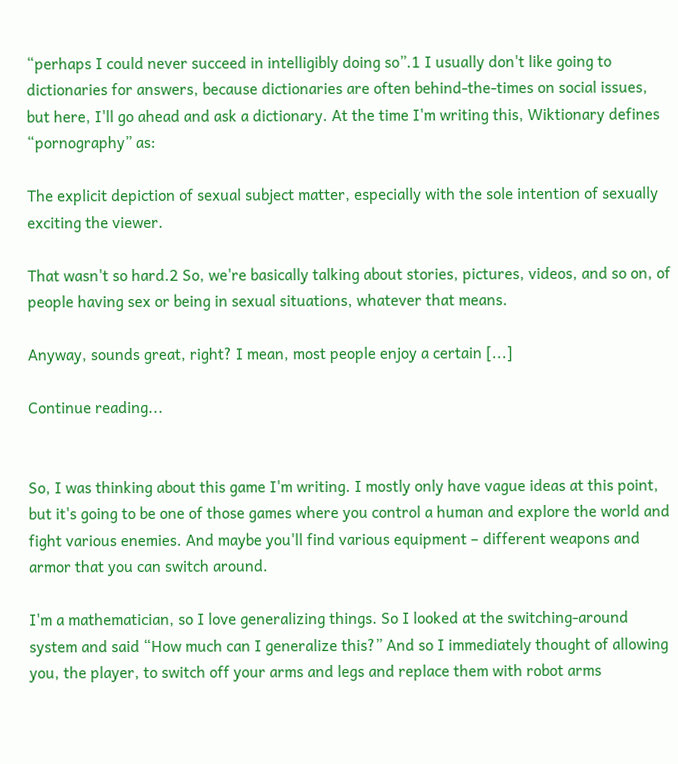“perhaps I could never succeed in intelligibly doing so”.1 I usually don't like going to dictionaries for answers, because dictionaries are often behind-the-times on social issues, but here, I'll go ahead and ask a dictionary. At the time I'm writing this, Wiktionary defines “pornography” as:

The explicit depiction of sexual subject matter, especially with the sole intention of sexually exciting the viewer.

That wasn't so hard.2 So, we're basically talking about stories, pictures, videos, and so on, of people having sex or being in sexual situations, whatever that means.

Anyway, sounds great, right? I mean, most people enjoy a certain [...]

Continue reading...


So, I was thinking about this game I'm writing. I mostly only have vague ideas at this point, but it's going to be one of those games where you control a human and explore the world and fight various enemies. And maybe you'll find various equipment – different weapons and armor that you can switch around.

I'm a mathematician, so I love generalizing things. So I looked at the switching-around system and said “How much can I generalize this?” And so I immediately thought of allowing you, the player, to switch off your arms and legs and replace them with robot arms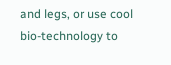and legs, or use cool bio-technology to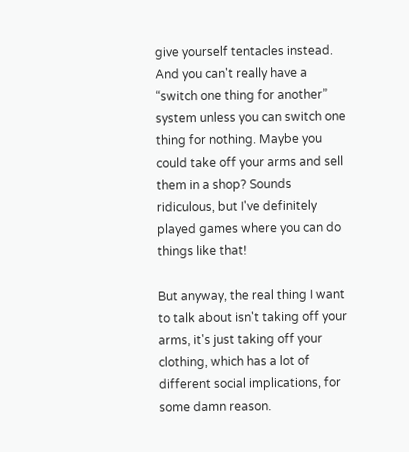give yourself tentacles instead. And you can't really have a “switch one thing for another” system unless you can switch one thing for nothing. Maybe you could take off your arms and sell them in a shop? Sounds ridiculous, but I've definitely played games where you can do things like that!

But anyway, the real thing I want to talk about isn't taking off your arms, it's just taking off your clothing, which has a lot of different social implications, for some damn reason.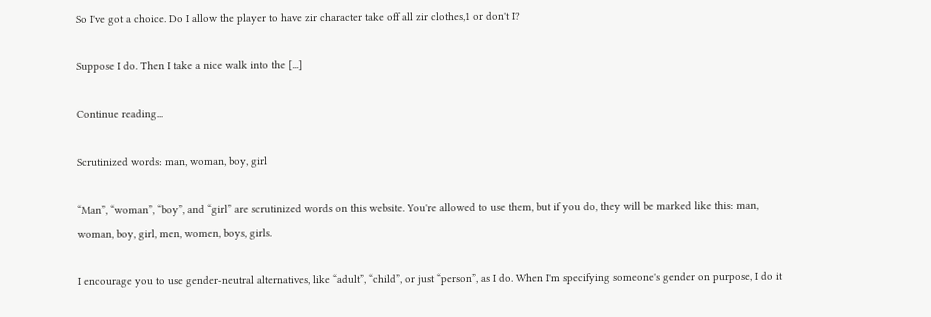So I've got a choice. Do I allow the player to have zir character take off all zir clothes,1 or don't I?

Suppose I do. Then I take a nice walk into the [...]

Continue reading...

Scrutinized words: man, woman, boy, girl

“Man”, “woman”, “boy”, and “girl” are scrutinized words on this website. You're allowed to use them, but if you do, they will be marked like this: man, woman, boy, girl, men, women, boys, girls.

I encourage you to use gender-neutral alternatives, like “adult”, “child”, or just “person”, as I do. When I'm specifying someone's gender on purpose, I do it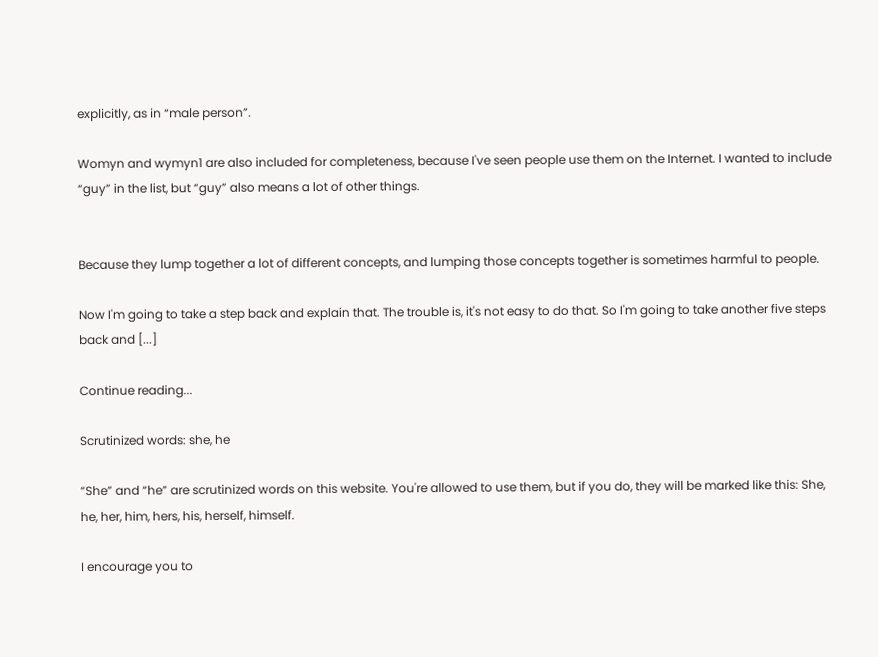explicitly, as in “male person”.

Womyn and wymyn1 are also included for completeness, because I've seen people use them on the Internet. I wanted to include “guy” in the list, but “guy” also means a lot of other things.


Because they lump together a lot of different concepts, and lumping those concepts together is sometimes harmful to people.

Now I'm going to take a step back and explain that. The trouble is, it's not easy to do that. So I'm going to take another five steps back and [...]

Continue reading...

Scrutinized words: she, he

“She” and “he” are scrutinized words on this website. You're allowed to use them, but if you do, they will be marked like this: She, he, her, him, hers, his, herself, himself.

I encourage you to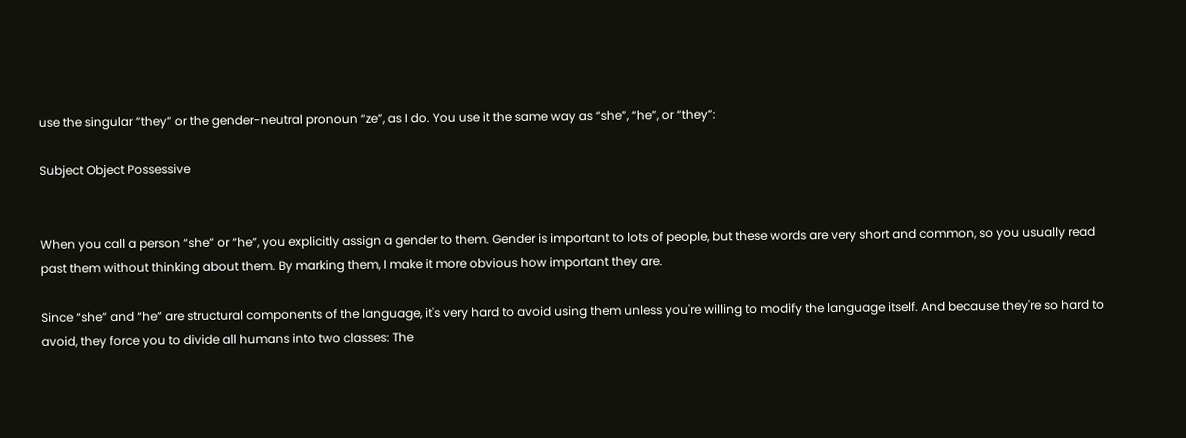use the singular “they” or the gender-neutral pronoun “ze”, as I do. You use it the same way as “she”, “he”, or “they”:

Subject Object Possessive


When you call a person “she” or “he”, you explicitly assign a gender to them. Gender is important to lots of people, but these words are very short and common, so you usually read past them without thinking about them. By marking them, I make it more obvious how important they are.

Since “she” and “he” are structural components of the language, it's very hard to avoid using them unless you're willing to modify the language itself. And because they're so hard to avoid, they force you to divide all humans into two classes: The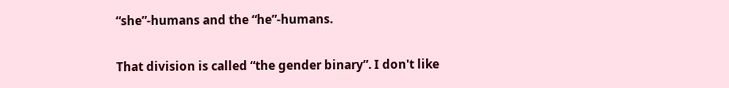“she”-humans and the “he”-humans.

That division is called “the gender binary”. I don't like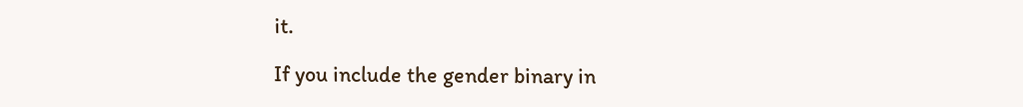it.

If you include the gender binary in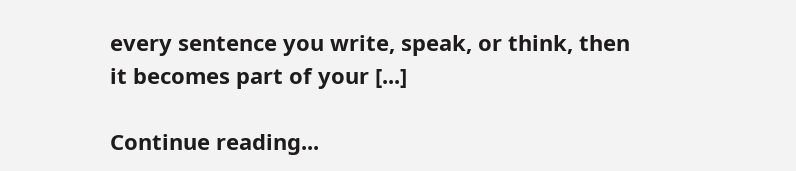every sentence you write, speak, or think, then it becomes part of your [...]

Continue reading...